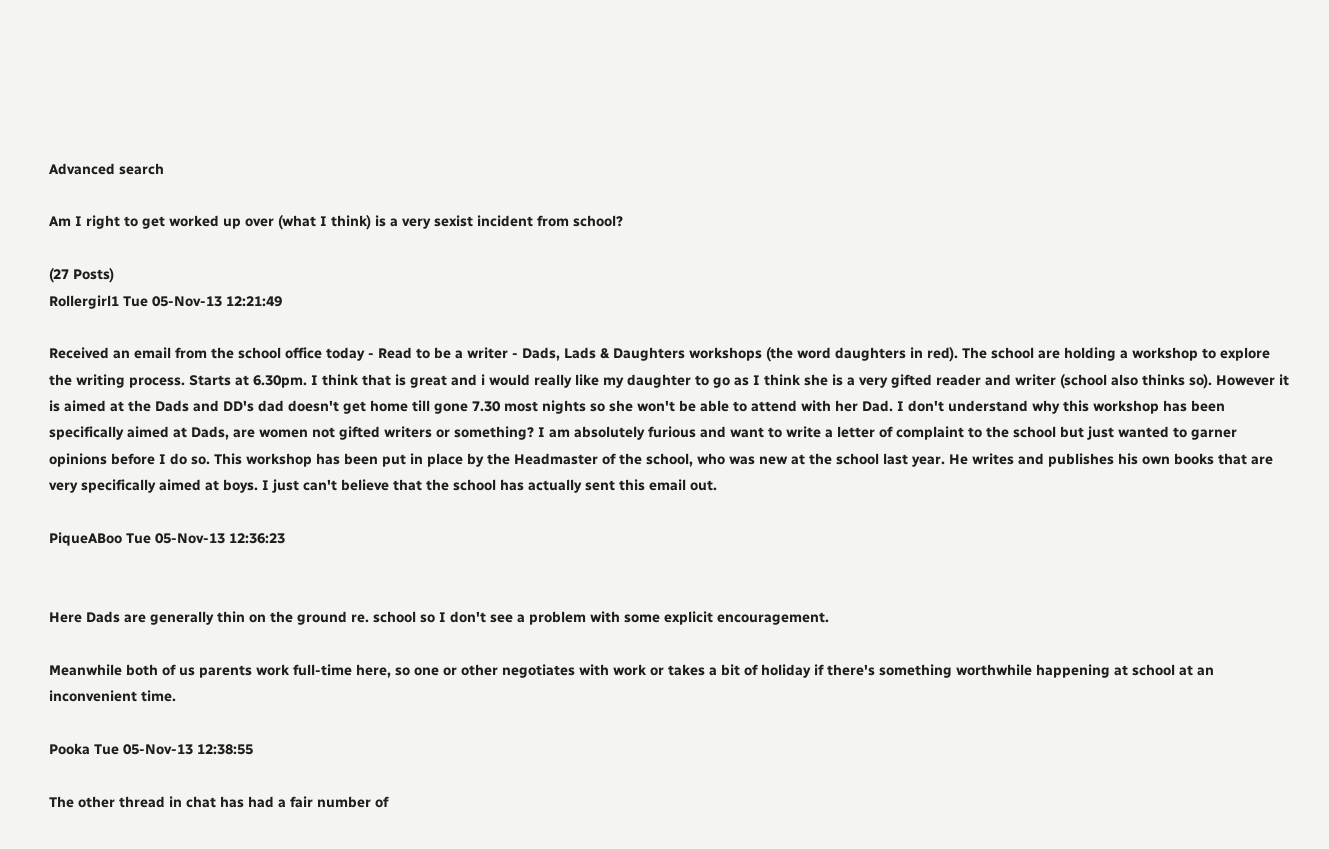Advanced search

Am I right to get worked up over (what I think) is a very sexist incident from school?

(27 Posts)
Rollergirl1 Tue 05-Nov-13 12:21:49

Received an email from the school office today - Read to be a writer - Dads, Lads & Daughters workshops (the word daughters in red). The school are holding a workshop to explore the writing process. Starts at 6.30pm. I think that is great and i would really like my daughter to go as I think she is a very gifted reader and writer (school also thinks so). However it is aimed at the Dads and DD's dad doesn't get home till gone 7.30 most nights so she won't be able to attend with her Dad. I don't understand why this workshop has been specifically aimed at Dads, are women not gifted writers or something? I am absolutely furious and want to write a letter of complaint to the school but just wanted to garner opinions before I do so. This workshop has been put in place by the Headmaster of the school, who was new at the school last year. He writes and publishes his own books that are very specifically aimed at boys. I just can't believe that the school has actually sent this email out.

PiqueABoo Tue 05-Nov-13 12:36:23


Here Dads are generally thin on the ground re. school so I don't see a problem with some explicit encouragement.

Meanwhile both of us parents work full-time here, so one or other negotiates with work or takes a bit of holiday if there's something worthwhile happening at school at an inconvenient time.

Pooka Tue 05-Nov-13 12:38:55

The other thread in chat has had a fair number of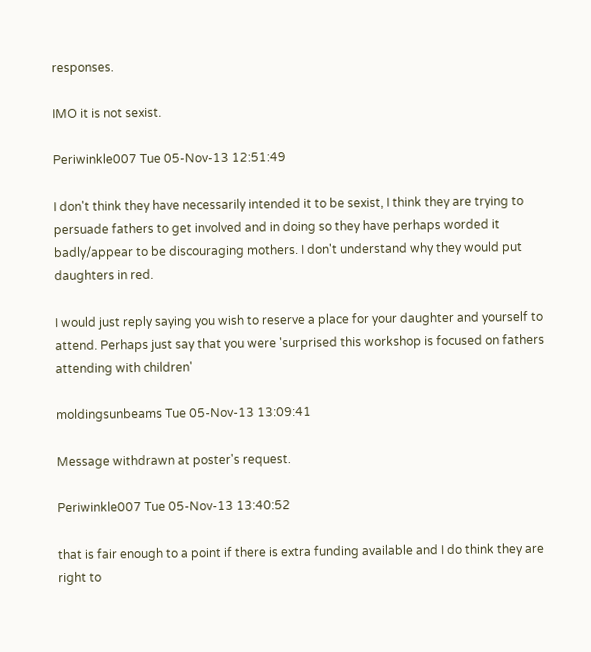responses.

IMO it is not sexist.

Periwinkle007 Tue 05-Nov-13 12:51:49

I don't think they have necessarily intended it to be sexist, I think they are trying to persuade fathers to get involved and in doing so they have perhaps worded it badly/appear to be discouraging mothers. I don't understand why they would put daughters in red.

I would just reply saying you wish to reserve a place for your daughter and yourself to attend. Perhaps just say that you were 'surprised this workshop is focused on fathers attending with children'

moldingsunbeams Tue 05-Nov-13 13:09:41

Message withdrawn at poster's request.

Periwinkle007 Tue 05-Nov-13 13:40:52

that is fair enough to a point if there is extra funding available and I do think they are right to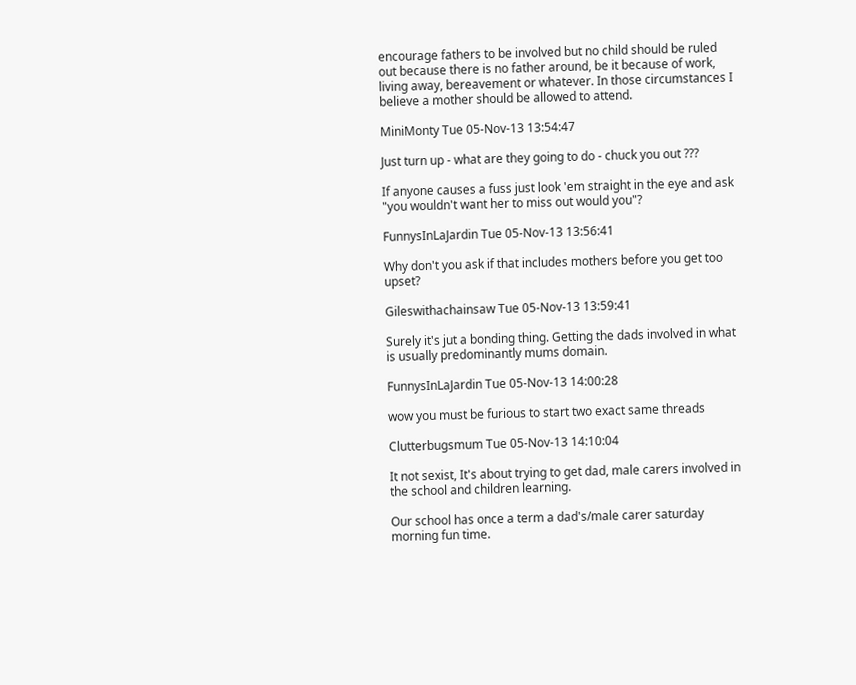encourage fathers to be involved but no child should be ruled out because there is no father around, be it because of work, living away, bereavement or whatever. In those circumstances I believe a mother should be allowed to attend.

MiniMonty Tue 05-Nov-13 13:54:47

Just turn up - what are they going to do - chuck you out ???

If anyone causes a fuss just look 'em straight in the eye and ask "you wouldn't want her to miss out would you"?

FunnysInLaJardin Tue 05-Nov-13 13:56:41

Why don't you ask if that includes mothers before you get too upset?

Gileswithachainsaw Tue 05-Nov-13 13:59:41

Surely it's jut a bonding thing. Getting the dads involved in what is usually predominantly mums domain.

FunnysInLaJardin Tue 05-Nov-13 14:00:28

wow you must be furious to start two exact same threads

Clutterbugsmum Tue 05-Nov-13 14:10:04

It not sexist, It's about trying to get dad, male carers involved in the school and children learning.

Our school has once a term a dad's/male carer saturday morning fun time.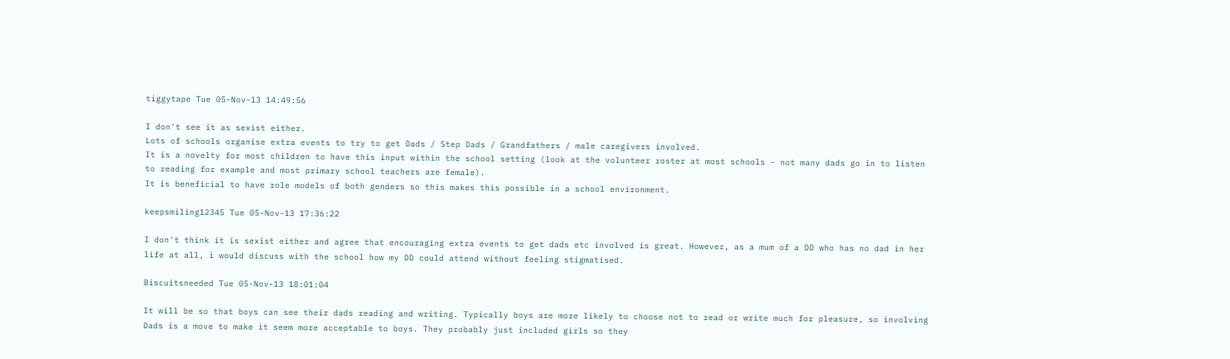tiggytape Tue 05-Nov-13 14:49:56

I don't see it as sexist either.
Lots of schools organise extra events to try to get Dads / Step Dads / Grandfathers / male caregivers involved.
It is a novelty for most children to have this input within the school setting (look at the volunteer roster at most schools - not many dads go in to listen to reading for example and most primary school teachers are female).
It is beneficial to have role models of both genders so this makes this possible in a school environment.

keepsmiling12345 Tue 05-Nov-13 17:36:22

I don't think it is sexist either and agree that encouraging extra events to get dads etc involved is great. However, as a mum of a DD who has no dad in her life at all, i would discuss with the school how my DD could attend without feeling stigmatised.

Biscuitsneeded Tue 05-Nov-13 18:01:04

It will be so that boys can see their dads reading and writing. Typically boys are more likely to choose not to read or write much for pleasure, so involving Dads is a move to make it seem more acceptable to boys. They probably just included girls so they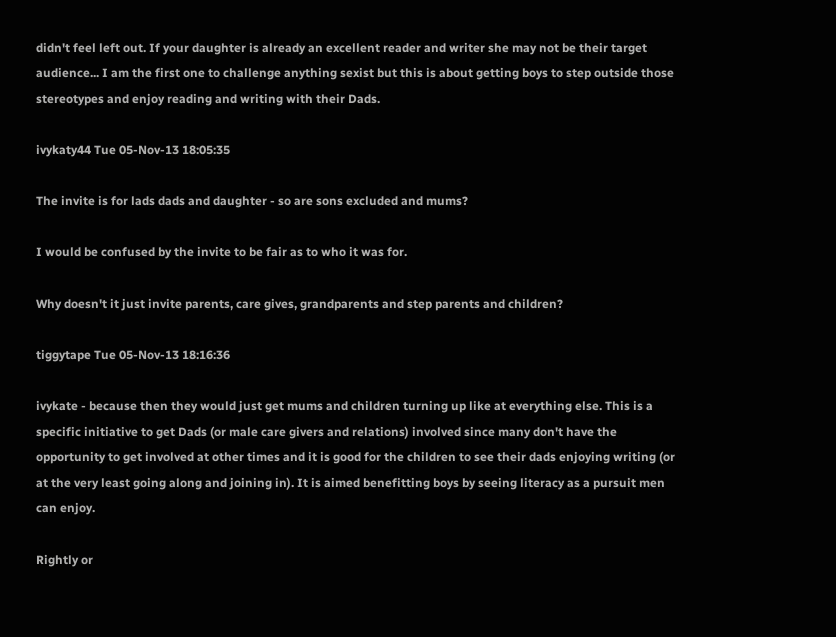didn't feel left out. If your daughter is already an excellent reader and writer she may not be their target audience... I am the first one to challenge anything sexist but this is about getting boys to step outside those stereotypes and enjoy reading and writing with their Dads.

ivykaty44 Tue 05-Nov-13 18:05:35

The invite is for lads dads and daughter - so are sons excluded and mums?

I would be confused by the invite to be fair as to who it was for.

Why doesn't it just invite parents, care gives, grandparents and step parents and children?

tiggytape Tue 05-Nov-13 18:16:36

ivykate - because then they would just get mums and children turning up like at everything else. This is a specific initiative to get Dads (or male care givers and relations) involved since many don't have the opportunity to get involved at other times and it is good for the children to see their dads enjoying writing (or at the very least going along and joining in). It is aimed benefitting boys by seeing literacy as a pursuit men can enjoy.

Rightly or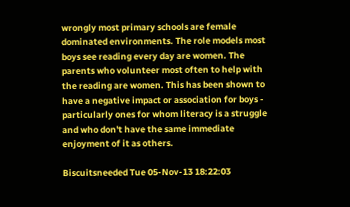wrongly most primary schools are female dominated environments. The role models most boys see reading every day are women. The parents who volunteer most often to help with the reading are women. This has been shown to have a negative impact or association for boys - particularly ones for whom literacy is a struggle and who don't have the same immediate enjoyment of it as others.

Biscuitsneeded Tue 05-Nov-13 18:22:03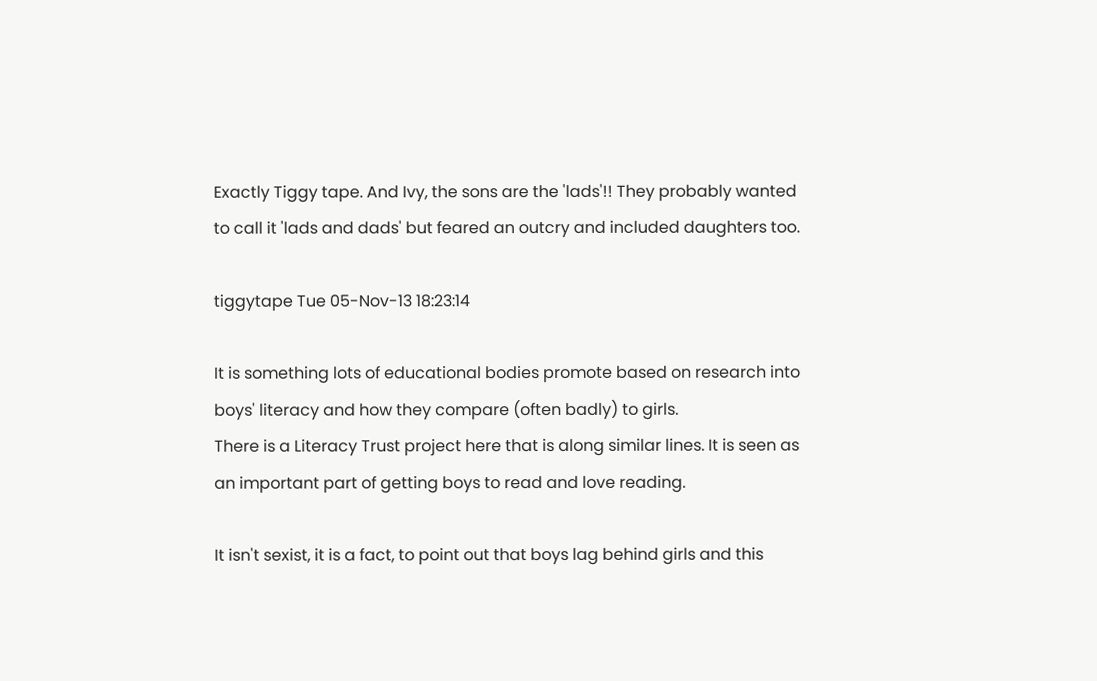Exactly Tiggy tape. And Ivy, the sons are the 'lads'!! They probably wanted to call it 'lads and dads' but feared an outcry and included daughters too.

tiggytape Tue 05-Nov-13 18:23:14

It is something lots of educational bodies promote based on research into boys' literacy and how they compare (often badly) to girls.
There is a Literacy Trust project here that is along similar lines. It is seen as an important part of getting boys to read and love reading.

It isn't sexist, it is a fact, to point out that boys lag behind girls and this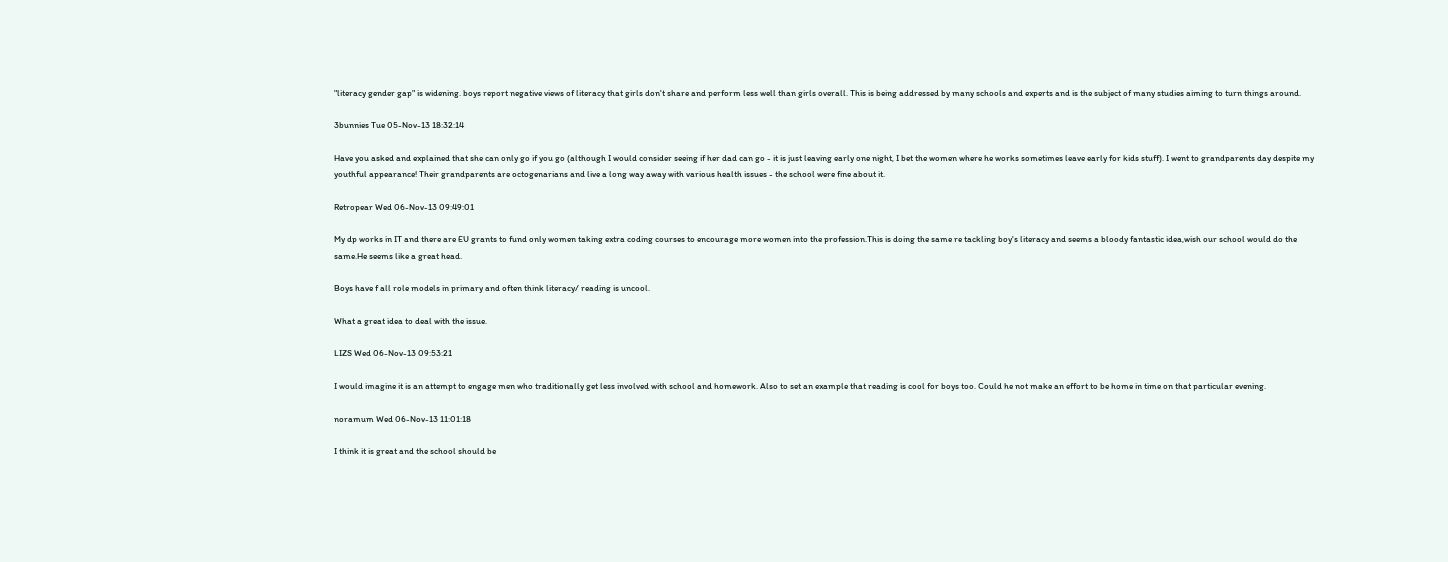"literacy gender gap" is widening. boys report negative views of literacy that girls don't share and perform less well than girls overall. This is being addressed by many schools and experts and is the subject of many studies aiming to turn things around.

3bunnies Tue 05-Nov-13 18:32:14

Have you asked and explained that she can only go if you go (although I would consider seeing if her dad can go - it is just leaving early one night, I bet the women where he works sometimes leave early for kids stuff). I went to grandparents day despite my youthful appearance! Their grandparents are octogenarians and live a long way away with various health issues - the school were fine about it.

Retropear Wed 06-Nov-13 09:49:01

My dp works in IT and there are EU grants to fund only women taking extra coding courses to encourage more women into the profession.This is doing the same re tackling boy's literacy and seems a bloody fantastic idea,wish our school would do the same.He seems like a great head.

Boys have f all role models in primary and often think literacy/ reading is uncool.

What a great idea to deal with the issue.

LIZS Wed 06-Nov-13 09:53:21

I would imagine it is an attempt to engage men who traditionally get less involved with school and homework. Also to set an example that reading is cool for boys too. Could he not make an effort to be home in time on that particular evening.

noramum Wed 06-Nov-13 11:01:18

I think it is great and the school should be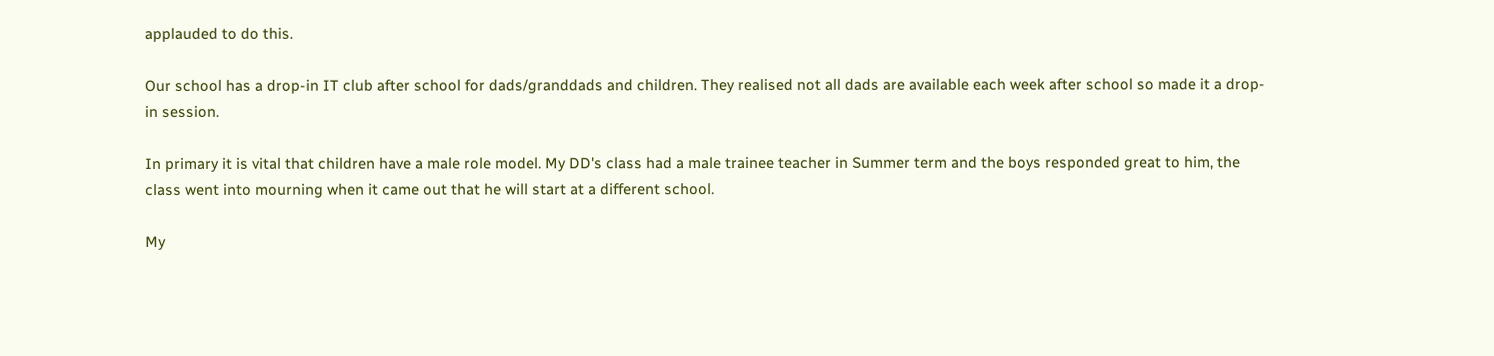applauded to do this.

Our school has a drop-in IT club after school for dads/granddads and children. They realised not all dads are available each week after school so made it a drop-in session.

In primary it is vital that children have a male role model. My DD's class had a male trainee teacher in Summer term and the boys responded great to him, the class went into mourning when it came out that he will start at a different school.

My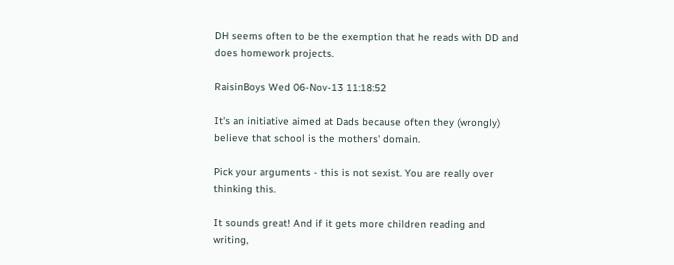DH seems often to be the exemption that he reads with DD and does homework projects.

RaisinBoys Wed 06-Nov-13 11:18:52

It's an initiative aimed at Dads because often they (wrongly) believe that school is the mothers' domain.

Pick your arguments - this is not sexist. You are really over thinking this.

It sounds great! And if it gets more children reading and writing,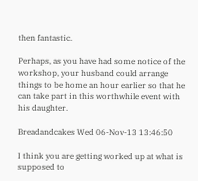then fantastic.

Perhaps, as you have had some notice of the workshop, your husband could arrange things to be home an hour earlier so that he can take part in this worthwhile event with his daughter.

Breadandcakes Wed 06-Nov-13 13:46:50

I think you are getting worked up at what is supposed to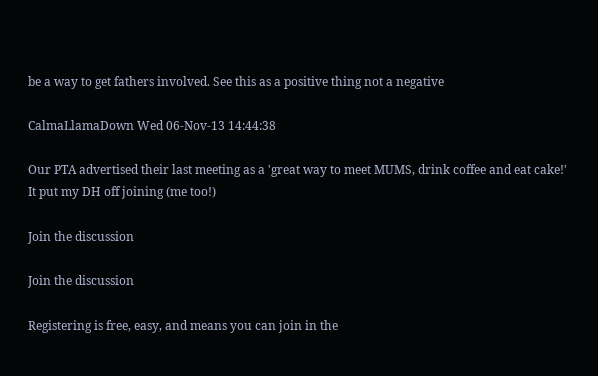be a way to get fathers involved. See this as a positive thing not a negative

CalmaLlamaDown Wed 06-Nov-13 14:44:38

Our PTA advertised their last meeting as a 'great way to meet MUMS, drink coffee and eat cake!' It put my DH off joining (me too!)

Join the discussion

Join the discussion

Registering is free, easy, and means you can join in the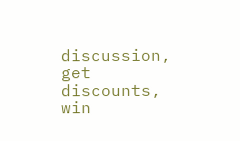discussion, get discounts, win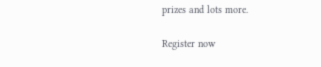prizes and lots more.

Register now